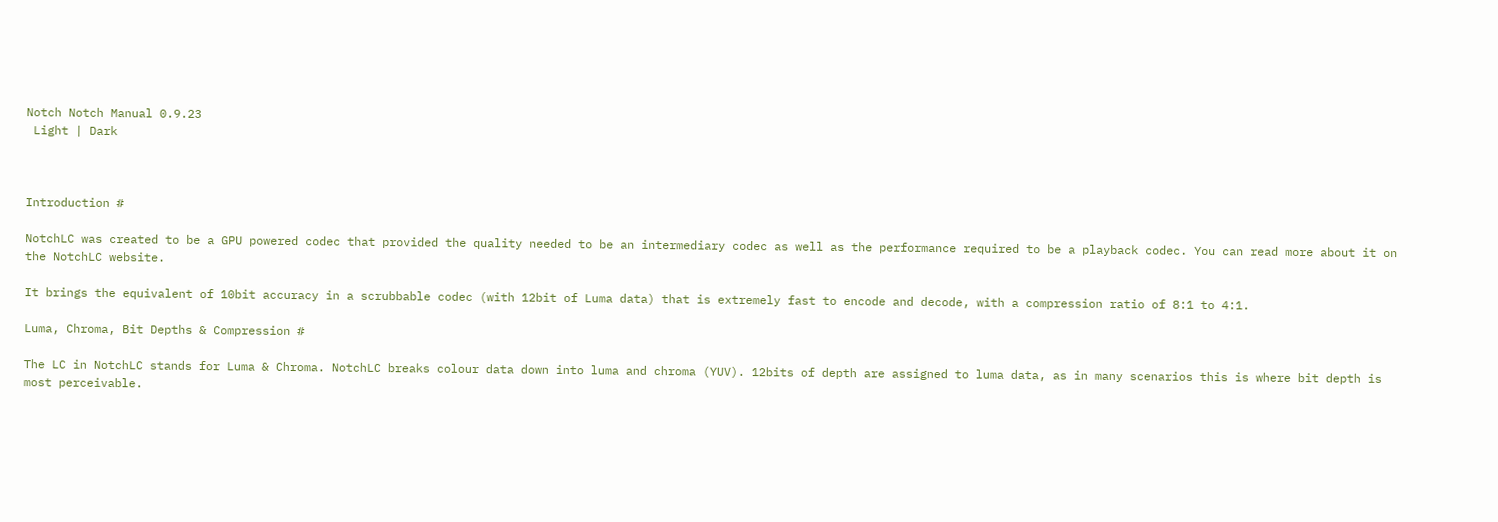Notch Notch Manual 0.9.23
 Light | Dark



Introduction #

NotchLC was created to be a GPU powered codec that provided the quality needed to be an intermediary codec as well as the performance required to be a playback codec. You can read more about it on the NotchLC website.

It brings the equivalent of 10bit accuracy in a scrubbable codec (with 12bit of Luma data) that is extremely fast to encode and decode, with a compression ratio of 8:1 to 4:1.

Luma, Chroma, Bit Depths & Compression #

The LC in NotchLC stands for Luma & Chroma. NotchLC breaks colour data down into luma and chroma (YUV). 12bits of depth are assigned to luma data, as in many scenarios this is where bit depth is most perceivable.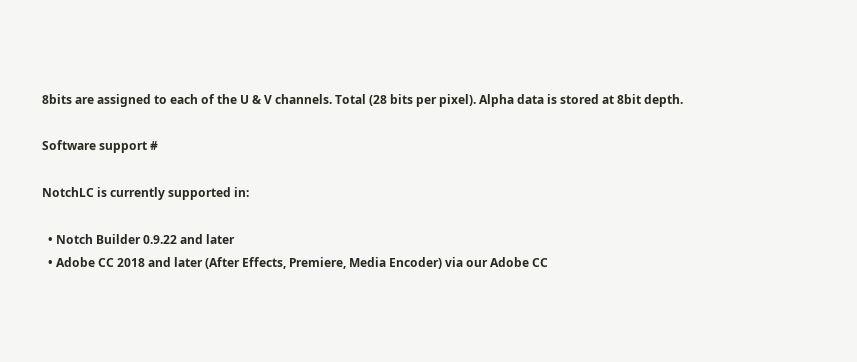8bits are assigned to each of the U & V channels. Total (28 bits per pixel). Alpha data is stored at 8bit depth.

Software support #

NotchLC is currently supported in:

  • Notch Builder 0.9.22 and later
  • Adobe CC 2018 and later (After Effects, Premiere, Media Encoder) via our Adobe CC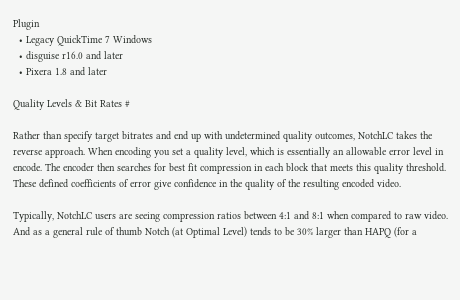Plugin
  • Legacy QuickTime 7 Windows
  • disguise r16.0 and later
  • Pixera 1.8 and later

Quality Levels & Bit Rates #

Rather than specify target bitrates and end up with undetermined quality outcomes, NotchLC takes the reverse approach. When encoding you set a quality level, which is essentially an allowable error level in encode. The encoder then searches for best fit compression in each block that meets this quality threshold. These defined coefficients of error give confidence in the quality of the resulting encoded video.

Typically, NotchLC users are seeing compression ratios between 4:1 and 8:1 when compared to raw video. And as a general rule of thumb Notch (at Optimal Level) tends to be 30% larger than HAPQ (for a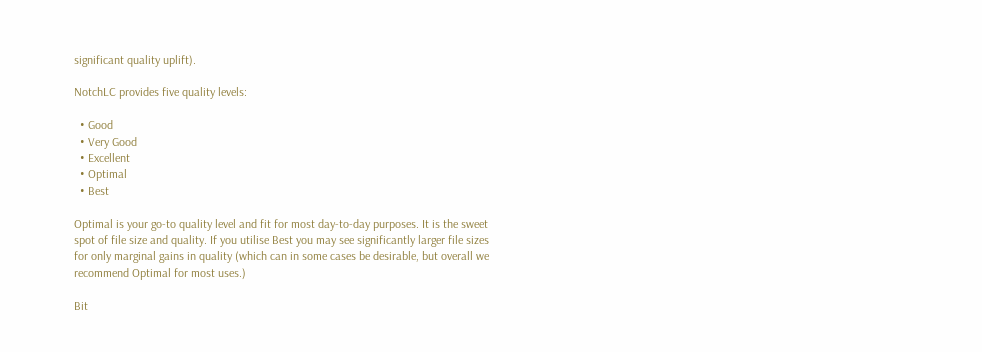significant quality uplift).

NotchLC provides five quality levels:

  • Good
  • Very Good
  • Excellent
  • Optimal
  • Best

Optimal is your go-to quality level and fit for most day-to-day purposes. It is the sweet spot of file size and quality. If you utilise Best you may see significantly larger file sizes for only marginal gains in quality (which can in some cases be desirable, but overall we recommend Optimal for most uses.)

Bit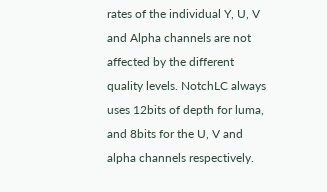rates of the individual Y, U, V and Alpha channels are not affected by the different quality levels. NotchLC always uses 12bits of depth for luma, and 8bits for the U, V and alpha channels respectively.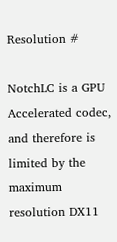Resolution #

NotchLC is a GPU Accelerated codec, and therefore is limited by the maximum resolution DX11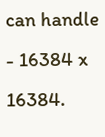can handle - 16384 x 16384.